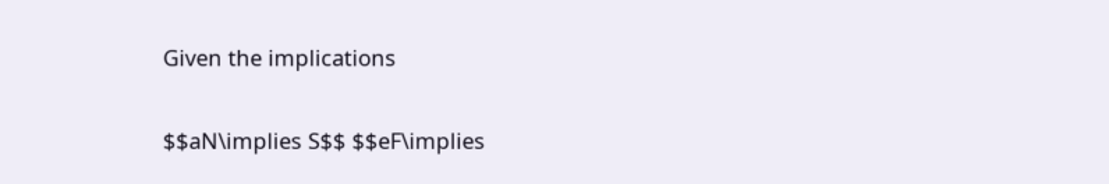Given the implications

$$aN\implies S$$ $$eF\implies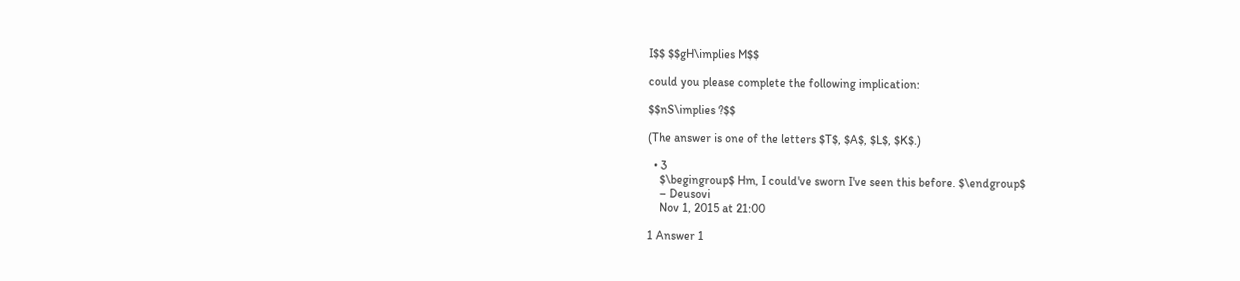I$$ $$gH\implies M$$

could you please complete the following implication:

$$nS\implies ?$$

(The answer is one of the letters $T$, $A$, $L$, $K$.)

  • 3
    $\begingroup$ Hm, I could've sworn I've seen this before. $\endgroup$
    – Deusovi
    Nov 1, 2015 at 21:00

1 Answer 1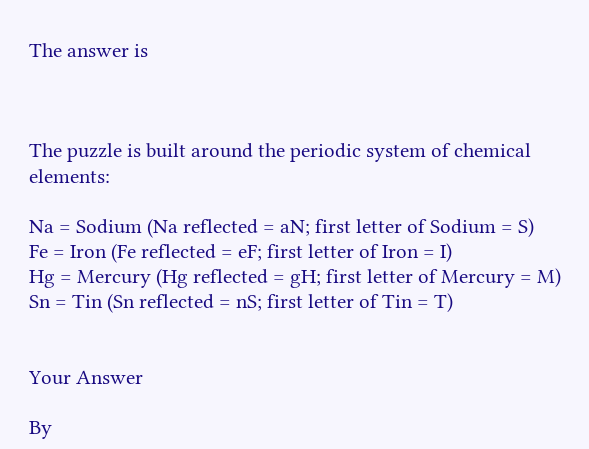The answer is



The puzzle is built around the periodic system of chemical elements:

Na = Sodium (Na reflected = aN; first letter of Sodium = S)
Fe = Iron (Fe reflected = eF; first letter of Iron = I)
Hg = Mercury (Hg reflected = gH; first letter of Mercury = M)
Sn = Tin (Sn reflected = nS; first letter of Tin = T)


Your Answer

By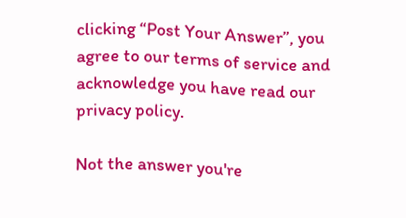clicking “Post Your Answer”, you agree to our terms of service and acknowledge you have read our privacy policy.

Not the answer you're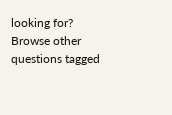looking for? Browse other questions tagged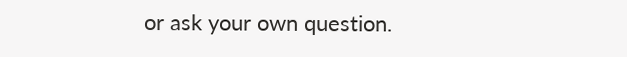or ask your own question.